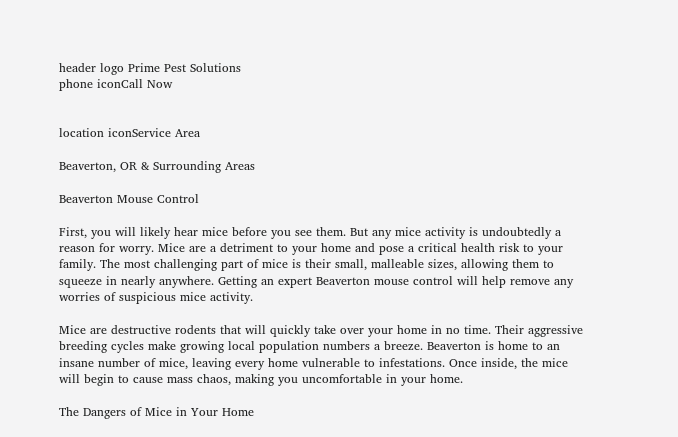header logo Prime Pest Solutions
phone iconCall Now


location iconService Area

Beaverton, OR & Surrounding Areas

Beaverton Mouse Control

First, you will likely hear mice before you see them. But any mice activity is undoubtedly a reason for worry. Mice are a detriment to your home and pose a critical health risk to your family. The most challenging part of mice is their small, malleable sizes, allowing them to squeeze in nearly anywhere. Getting an expert Beaverton mouse control will help remove any worries of suspicious mice activity.

Mice are destructive rodents that will quickly take over your home in no time. Their aggressive breeding cycles make growing local population numbers a breeze. Beaverton is home to an insane number of mice, leaving every home vulnerable to infestations. Once inside, the mice will begin to cause mass chaos, making you uncomfortable in your home.

The Dangers of Mice in Your Home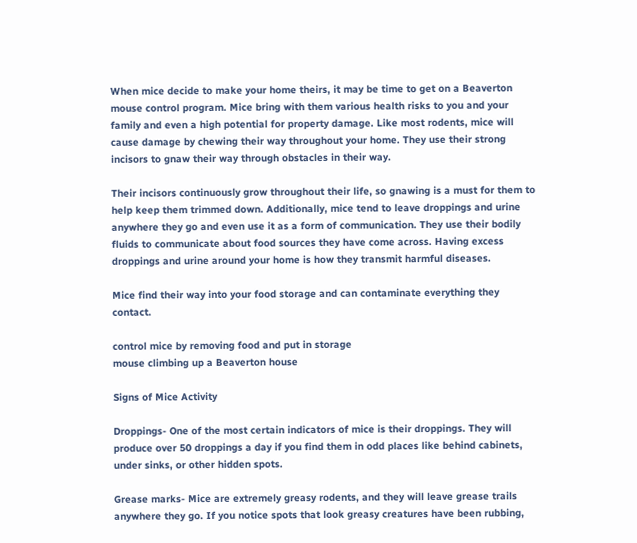When mice decide to make your home theirs, it may be time to get on a Beaverton mouse control program. Mice bring with them various health risks to you and your family and even a high potential for property damage. Like most rodents, mice will cause damage by chewing their way throughout your home. They use their strong incisors to gnaw their way through obstacles in their way.

Their incisors continuously grow throughout their life, so gnawing is a must for them to help keep them trimmed down. Additionally, mice tend to leave droppings and urine anywhere they go and even use it as a form of communication. They use their bodily fluids to communicate about food sources they have come across. Having excess droppings and urine around your home is how they transmit harmful diseases.

Mice find their way into your food storage and can contaminate everything they contact.

control mice by removing food and put in storage
mouse climbing up a Beaverton house

Signs of Mice Activity

Droppings- One of the most certain indicators of mice is their droppings. They will produce over 50 droppings a day if you find them in odd places like behind cabinets, under sinks, or other hidden spots.

Grease marks- Mice are extremely greasy rodents, and they will leave grease trails anywhere they go. If you notice spots that look greasy creatures have been rubbing,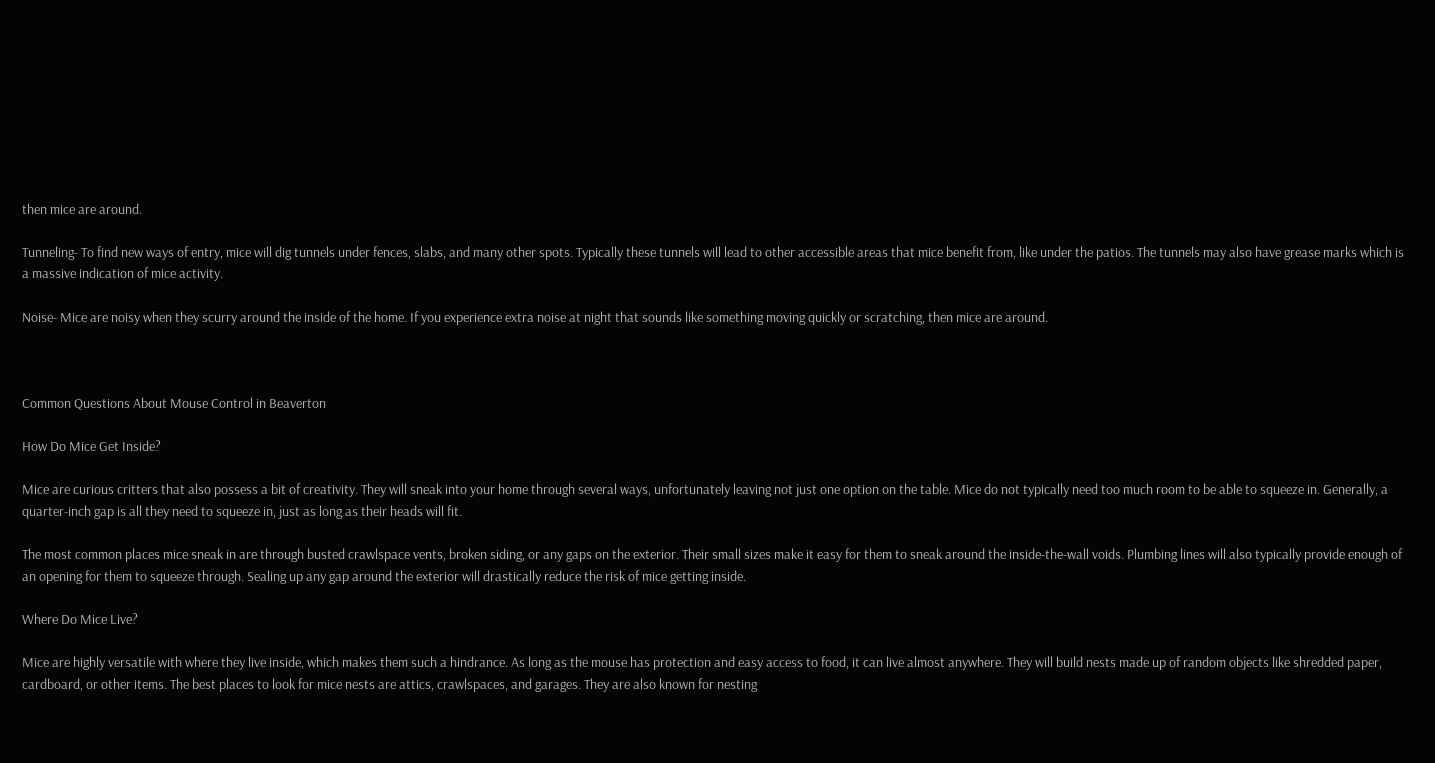then mice are around.

Tunneling- To find new ways of entry, mice will dig tunnels under fences, slabs, and many other spots. Typically these tunnels will lead to other accessible areas that mice benefit from, like under the patios. The tunnels may also have grease marks which is a massive indication of mice activity.

Noise- Mice are noisy when they scurry around the inside of the home. If you experience extra noise at night that sounds like something moving quickly or scratching, then mice are around.



Common Questions About Mouse Control in Beaverton

How Do Mice Get Inside?

Mice are curious critters that also possess a bit of creativity. They will sneak into your home through several ways, unfortunately leaving not just one option on the table. Mice do not typically need too much room to be able to squeeze in. Generally, a quarter-inch gap is all they need to squeeze in, just as long as their heads will fit.

The most common places mice sneak in are through busted crawlspace vents, broken siding, or any gaps on the exterior. Their small sizes make it easy for them to sneak around the inside-the-wall voids. Plumbing lines will also typically provide enough of an opening for them to squeeze through. Sealing up any gap around the exterior will drastically reduce the risk of mice getting inside.

Where Do Mice Live?

Mice are highly versatile with where they live inside, which makes them such a hindrance. As long as the mouse has protection and easy access to food, it can live almost anywhere. They will build nests made up of random objects like shredded paper, cardboard, or other items. The best places to look for mice nests are attics, crawlspaces, and garages. They are also known for nesting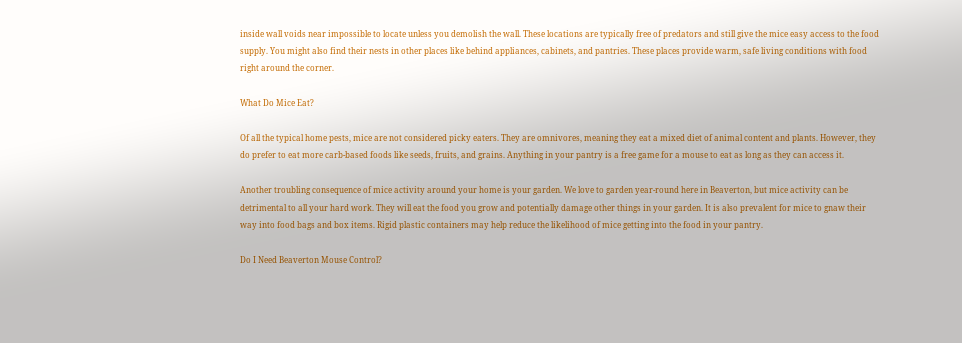inside wall voids near impossible to locate unless you demolish the wall. These locations are typically free of predators and still give the mice easy access to the food supply. You might also find their nests in other places like behind appliances, cabinets, and pantries. These places provide warm, safe living conditions with food right around the corner.

What Do Mice Eat?

Of all the typical home pests, mice are not considered picky eaters. They are omnivores, meaning they eat a mixed diet of animal content and plants. However, they do prefer to eat more carb-based foods like seeds, fruits, and grains. Anything in your pantry is a free game for a mouse to eat as long as they can access it.

Another troubling consequence of mice activity around your home is your garden. We love to garden year-round here in Beaverton, but mice activity can be detrimental to all your hard work. They will eat the food you grow and potentially damage other things in your garden. It is also prevalent for mice to gnaw their way into food bags and box items. Rigid plastic containers may help reduce the likelihood of mice getting into the food in your pantry.

Do I Need Beaverton Mouse Control?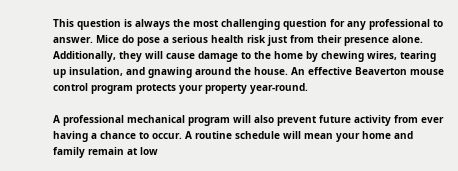This question is always the most challenging question for any professional to answer. Mice do pose a serious health risk just from their presence alone. Additionally, they will cause damage to the home by chewing wires, tearing up insulation, and gnawing around the house. An effective Beaverton mouse control program protects your property year-round.

A professional mechanical program will also prevent future activity from ever having a chance to occur. A routine schedule will mean your home and family remain at low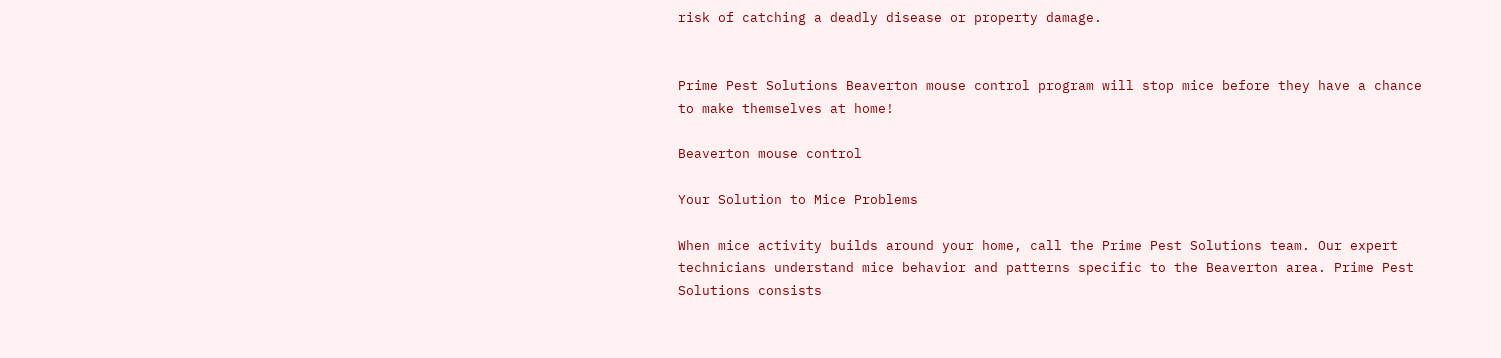risk of catching a deadly disease or property damage.


Prime Pest Solutions Beaverton mouse control program will stop mice before they have a chance to make themselves at home!

Beaverton mouse control

Your Solution to Mice Problems

When mice activity builds around your home, call the Prime Pest Solutions team. Our expert technicians understand mice behavior and patterns specific to the Beaverton area. Prime Pest Solutions consists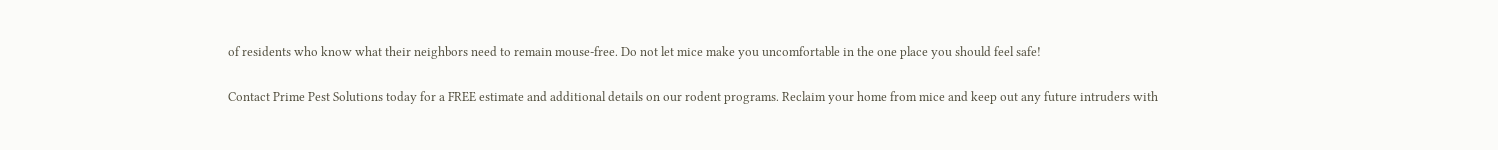of residents who know what their neighbors need to remain mouse-free. Do not let mice make you uncomfortable in the one place you should feel safe!

Contact Prime Pest Solutions today for a FREE estimate and additional details on our rodent programs. Reclaim your home from mice and keep out any future intruders with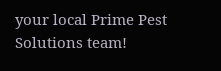your local Prime Pest Solutions team!